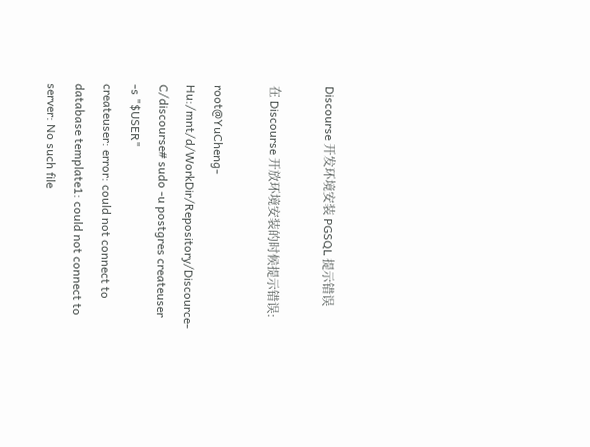Discourse 开发环境安装 PGSQL 提示错误

在 Discourse 开放环境安装的时候提示错误:

root@YuCheng-Hu:/mnt/d/WorkDir/Repository/Discource-C/discourse# sudo -u postgres createuser -s "$USER"
createuser: error: could not connect to database template1: could not connect to server: No such file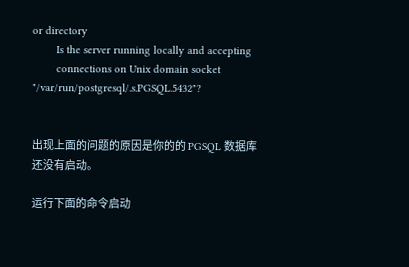or directory
        Is the server running locally and accepting
        connections on Unix domain socket "/var/run/postgresql/.s.PGSQL.5432"?


出现上面的问题的原因是你的的 PGSQL 数据库还没有启动。

运行下面的命令启动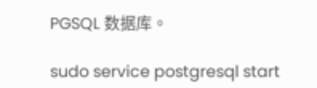PGSQL 数据库。

sudo service postgresql start